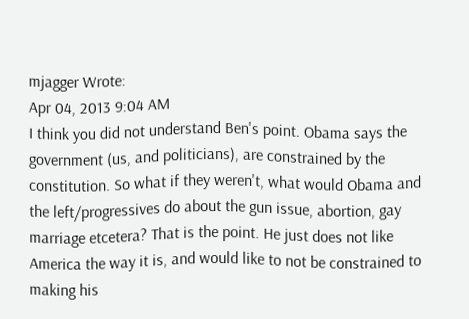mjagger Wrote:
Apr 04, 2013 9:04 AM
I think you did not understand Ben's point. Obama says the government (us, and politicians), are constrained by the constitution. So what if they weren't, what would Obama and the left/progressives do about the gun issue, abortion, gay marriage etcetera? That is the point. He just does not like America the way it is, and would like to not be constrained to making his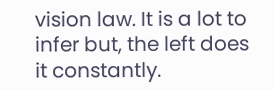vision law. It is a lot to infer but, the left does it constantly.